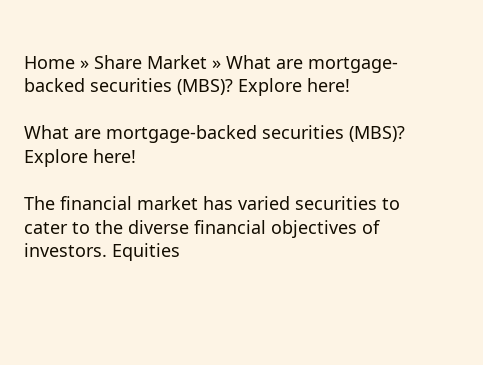Home » Share Market » What are mortgage-backed securities (MBS)? Explore here!

What are mortgage-backed securities (MBS)? Explore here!

The financial market has varied securities to cater to the diverse financial objectives of investors. Equities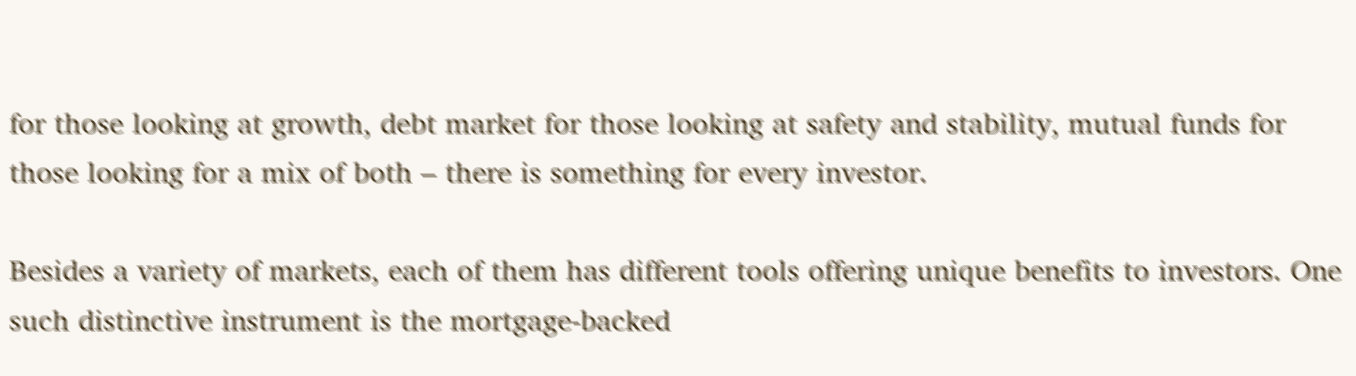for those looking at growth, debt market for those looking at safety and stability, mutual funds for those looking for a mix of both – there is something for every investor.

Besides a variety of markets, each of them has different tools offering unique benefits to investors. One such distinctive instrument is the mortgage-backed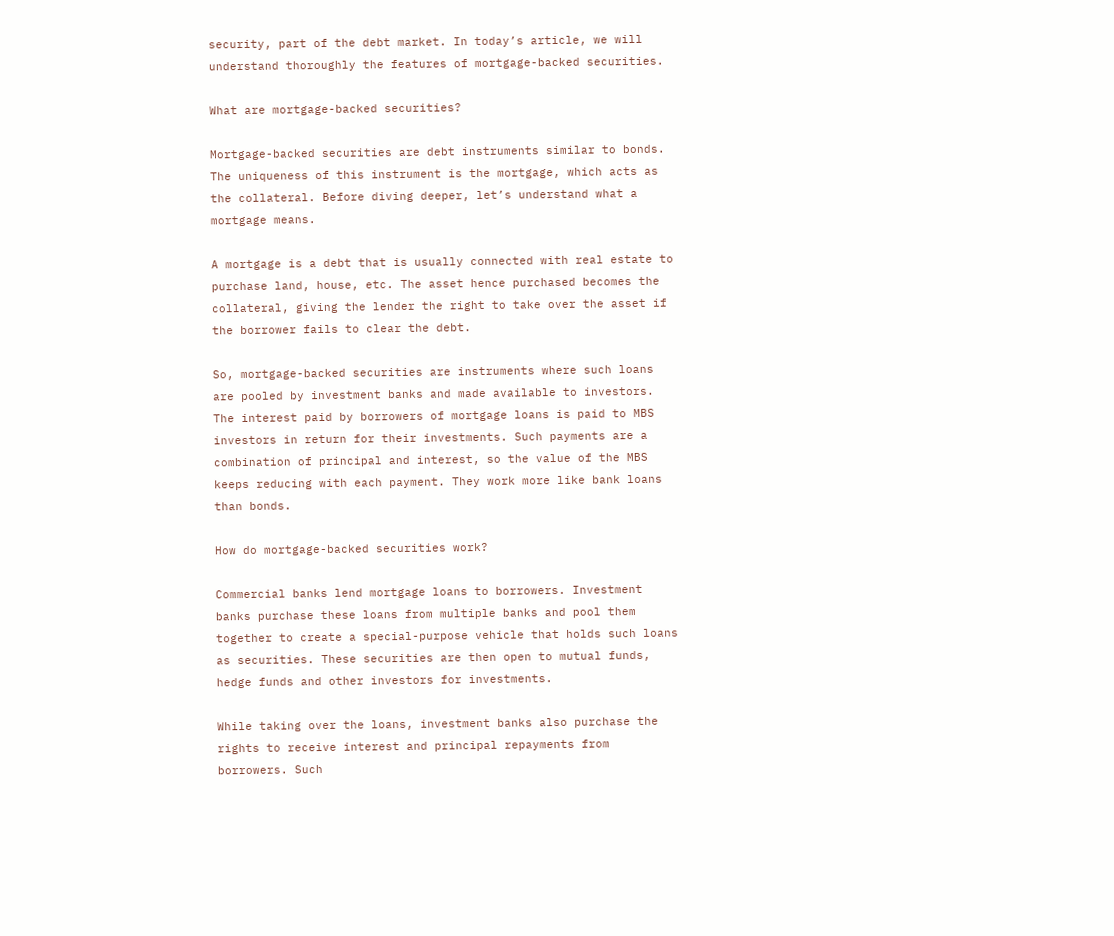security, part of the debt market. In today’s article, we will understand thoroughly the features of mortgage-backed securities.

What are mortgage-backed securities?

Mortgage-backed securities are debt instruments similar to bonds. The uniqueness of this instrument is the mortgage, which acts as the collateral. Before diving deeper, let’s understand what a mortgage means.

A mortgage is a debt that is usually connected with real estate to purchase land, house, etc. The asset hence purchased becomes the collateral, giving the lender the right to take over the asset if the borrower fails to clear the debt.

So, mortgage-backed securities are instruments where such loans are pooled by investment banks and made available to investors. The interest paid by borrowers of mortgage loans is paid to MBS investors in return for their investments. Such payments are a combination of principal and interest, so the value of the MBS keeps reducing with each payment. They work more like bank loans than bonds.

How do mortgage-backed securities work?

Commercial banks lend mortgage loans to borrowers. Investment banks purchase these loans from multiple banks and pool them together to create a special-purpose vehicle that holds such loans as securities. These securities are then open to mutual funds, hedge funds and other investors for investments.

While taking over the loans, investment banks also purchase the rights to receive interest and principal repayments from borrowers. Such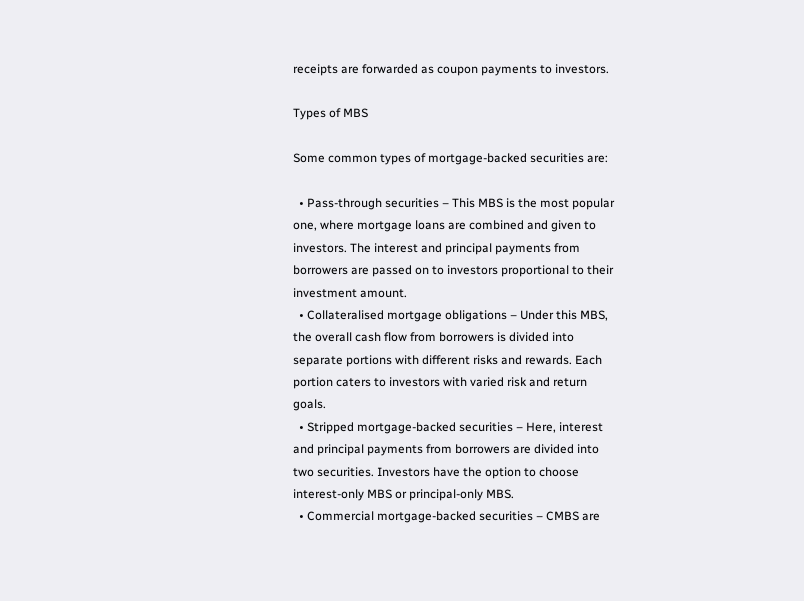receipts are forwarded as coupon payments to investors.

Types of MBS

Some common types of mortgage-backed securities are:

  • Pass-through securities – This MBS is the most popular one, where mortgage loans are combined and given to investors. The interest and principal payments from borrowers are passed on to investors proportional to their investment amount.
  • Collateralised mortgage obligations – Under this MBS, the overall cash flow from borrowers is divided into separate portions with different risks and rewards. Each portion caters to investors with varied risk and return goals.
  • Stripped mortgage-backed securities – Here, interest and principal payments from borrowers are divided into two securities. Investors have the option to choose interest-only MBS or principal-only MBS.
  • Commercial mortgage-backed securities – CMBS are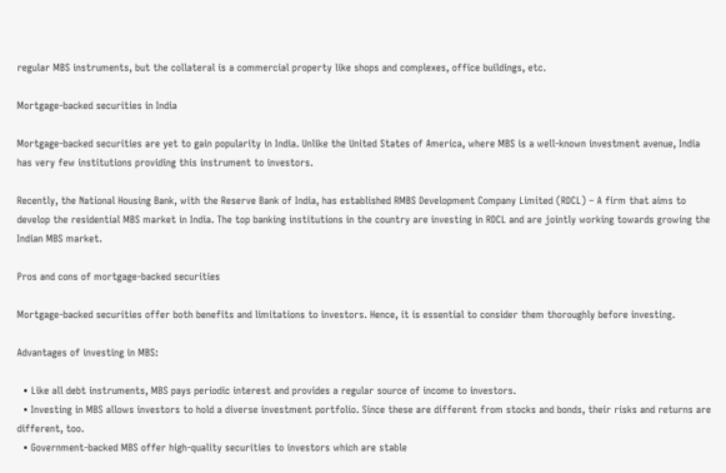regular MBS instruments, but the collateral is a commercial property like shops and complexes, office buildings, etc.

Mortgage-backed securities in India

Mortgage-backed securities are yet to gain popularity in India. Unlike the United States of America, where MBS is a well-known investment avenue, India has very few institutions providing this instrument to investors.

Recently, the National Housing Bank, with the Reserve Bank of India, has established RMBS Development Company Limited (RDCL) – A firm that aims to develop the residential MBS market in India. The top banking institutions in the country are investing in RDCL and are jointly working towards growing the Indian MBS market.

Pros and cons of mortgage-backed securities

Mortgage-backed securities offer both benefits and limitations to investors. Hence, it is essential to consider them thoroughly before investing.

Advantages of investing in MBS:

  • Like all debt instruments, MBS pays periodic interest and provides a regular source of income to investors.
  • Investing in MBS allows investors to hold a diverse investment portfolio. Since these are different from stocks and bonds, their risks and returns are different, too.
  • Government-backed MBS offer high-quality securities to investors which are stable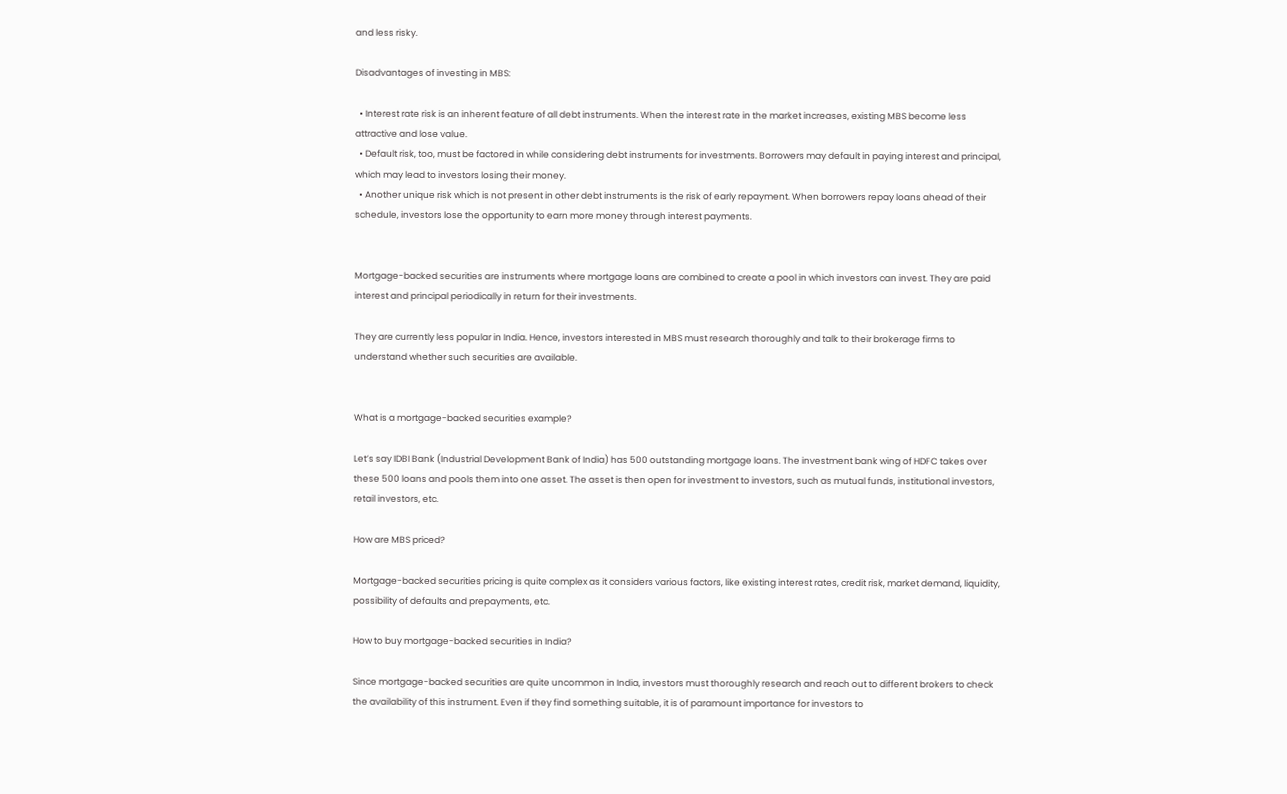and less risky.

Disadvantages of investing in MBS:

  • Interest rate risk is an inherent feature of all debt instruments. When the interest rate in the market increases, existing MBS become less attractive and lose value.
  • Default risk, too, must be factored in while considering debt instruments for investments. Borrowers may default in paying interest and principal, which may lead to investors losing their money.
  • Another unique risk which is not present in other debt instruments is the risk of early repayment. When borrowers repay loans ahead of their schedule, investors lose the opportunity to earn more money through interest payments.


Mortgage-backed securities are instruments where mortgage loans are combined to create a pool in which investors can invest. They are paid interest and principal periodically in return for their investments.

They are currently less popular in India. Hence, investors interested in MBS must research thoroughly and talk to their brokerage firms to understand whether such securities are available.


What is a mortgage-backed securities example?

Let’s say IDBI Bank (Industrial Development Bank of India) has 500 outstanding mortgage loans. The investment bank wing of HDFC takes over these 500 loans and pools them into one asset. The asset is then open for investment to investors, such as mutual funds, institutional investors, retail investors, etc.

How are MBS priced?

Mortgage-backed securities pricing is quite complex as it considers various factors, like existing interest rates, credit risk, market demand, liquidity, possibility of defaults and prepayments, etc.

How to buy mortgage-backed securities in India?

Since mortgage-backed securities are quite uncommon in India, investors must thoroughly research and reach out to different brokers to check the availability of this instrument. Even if they find something suitable, it is of paramount importance for investors to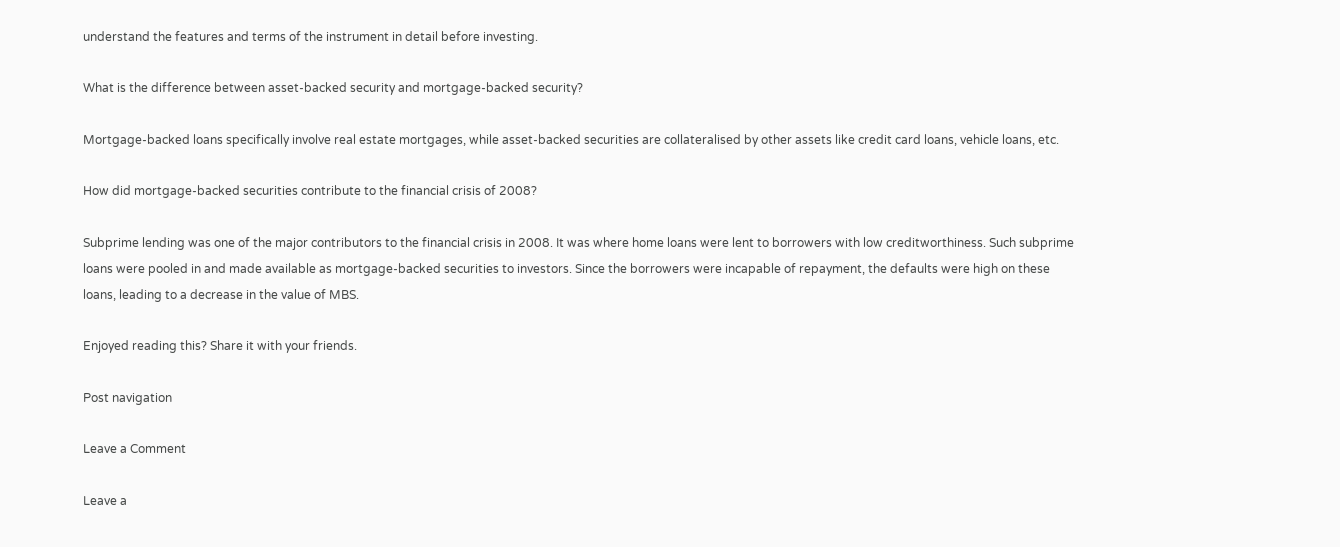understand the features and terms of the instrument in detail before investing.

What is the difference between asset-backed security and mortgage-backed security?

Mortgage-backed loans specifically involve real estate mortgages, while asset-backed securities are collateralised by other assets like credit card loans, vehicle loans, etc.

How did mortgage-backed securities contribute to the financial crisis of 2008?

Subprime lending was one of the major contributors to the financial crisis in 2008. It was where home loans were lent to borrowers with low creditworthiness. Such subprime loans were pooled in and made available as mortgage-backed securities to investors. Since the borrowers were incapable of repayment, the defaults were high on these loans, leading to a decrease in the value of MBS.

Enjoyed reading this? Share it with your friends.

Post navigation

Leave a Comment

Leave a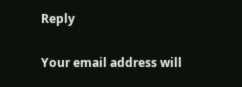Reply

Your email address will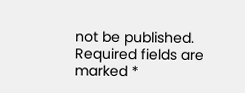not be published. Required fields are marked *